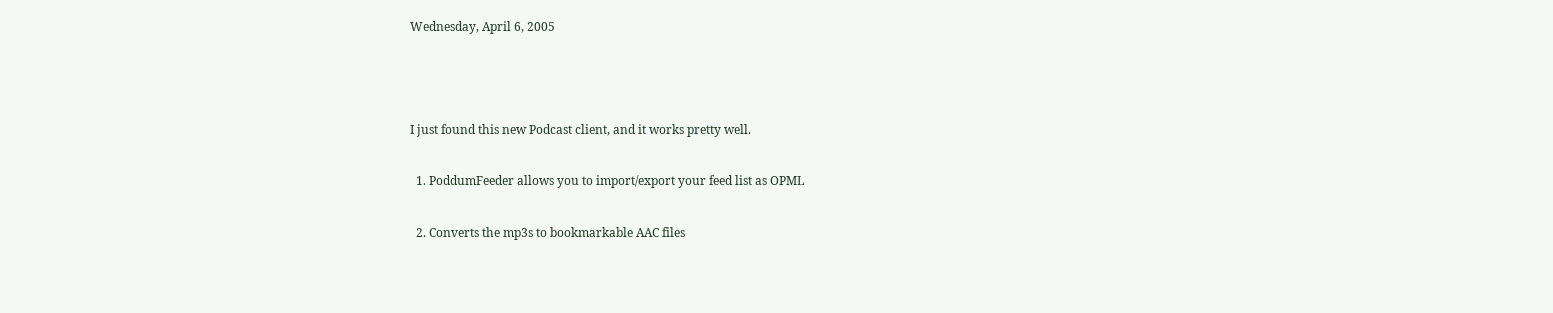Wednesday, April 6, 2005



I just found this new Podcast client, and it works pretty well.

  1. PoddumFeeder allows you to import/export your feed list as OPML

  2. Converts the mp3s to bookmarkable AAC files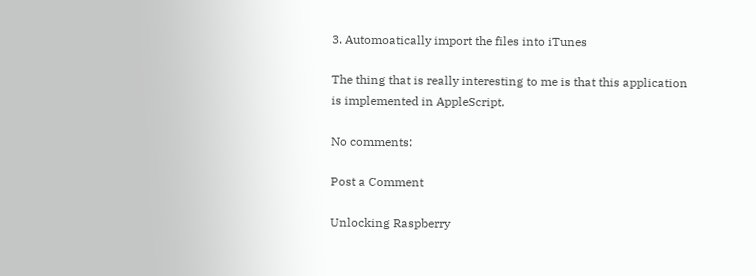3. Automoatically import the files into iTunes

The thing that is really interesting to me is that this application is implemented in AppleScript.

No comments:

Post a Comment

Unlocking Raspberry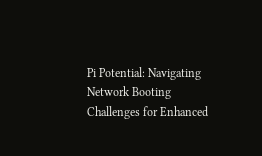Pi Potential: Navigating Network Booting Challenges for Enhanced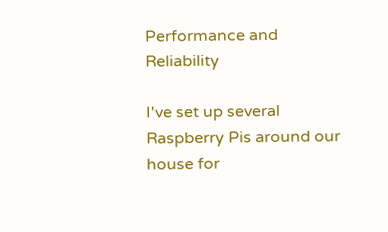Performance and Reliability

I've set up several Raspberry Pis around our house for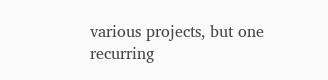various projects, but one recurring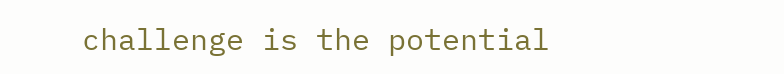challenge is the potential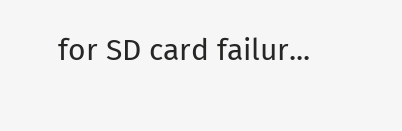for SD card failur...